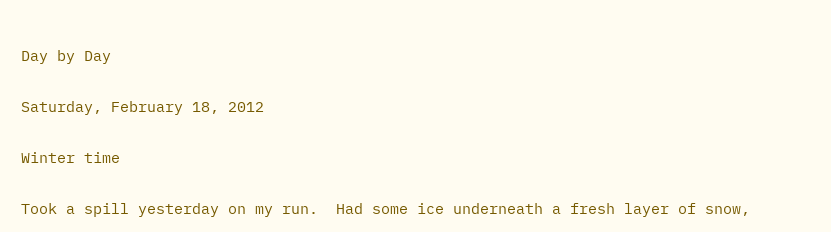Day by Day

Saturday, February 18, 2012

Winter time

Took a spill yesterday on my run.  Had some ice underneath a fresh layer of snow,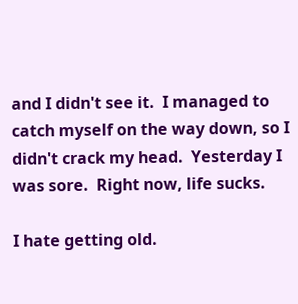and I didn't see it.  I managed to catch myself on the way down, so I didn't crack my head.  Yesterday I was sore.  Right now, life sucks.

I hate getting old.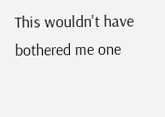This wouldn't have bothered me one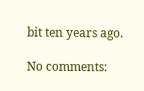bit ten years ago.

No comments: